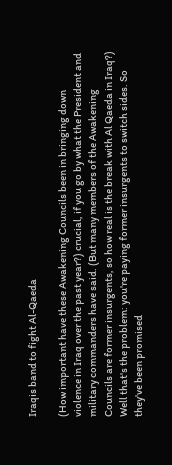Iraqis band to fight Al-Qaeda

(How important have these Awakening Councils been in bringing down violence in Iraq over the past year?) crucial, if you go by what the President and military commanders have said. (But many members of the Awakening Councils are former insurgents, so how real is the break with Al Qaeda in Iraq?) Well that's the problem: you're paying former insurgents to switch sides. So they've been promised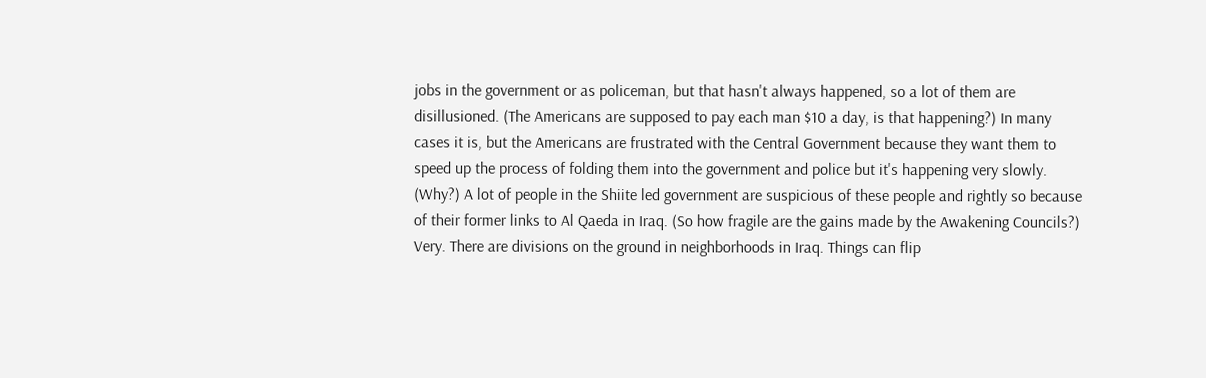jobs in the government or as policeman, but that hasn't always happened, so a lot of them are disillusioned. (The Americans are supposed to pay each man $10 a day, is that happening?) In many cases it is, but the Americans are frustrated with the Central Government because they want them to speed up the process of folding them into the government and police but it's happening very slowly. (Why?) A lot of people in the Shiite led government are suspicious of these people and rightly so because of their former links to Al Qaeda in Iraq. (So how fragile are the gains made by the Awakening Councils?) Very. There are divisions on the ground in neighborhoods in Iraq. Things can flip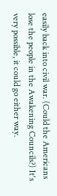easily back into civil war. (Could the Americans lose the people in the Awakening Councils?) It's very possible, it could go either way.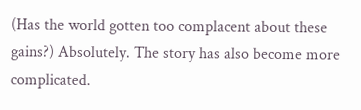(Has the world gotten too complacent about these gains?) Absolutely. The story has also become more complicated.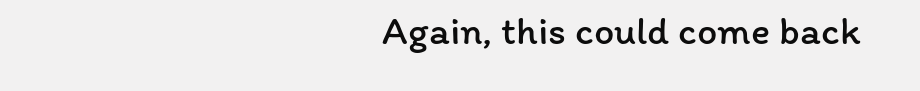Again, this could come back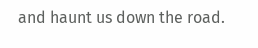and haunt us down the road.